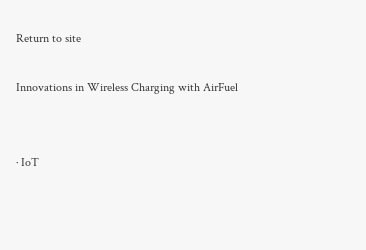Return to site

Innovations in Wireless Charging with AirFuel


· IoT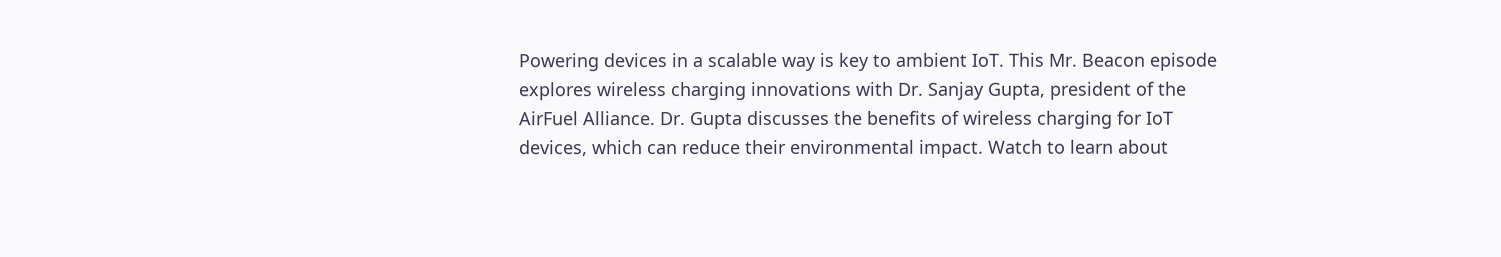Powering devices in a scalable way is key to ambient IoT. This Mr. Beacon episode explores wireless charging innovations with Dr. Sanjay Gupta, president of the AirFuel Alliance. Dr. Gupta discusses the benefits of wireless charging for IoT devices, which can reduce their environmental impact. Watch to learn about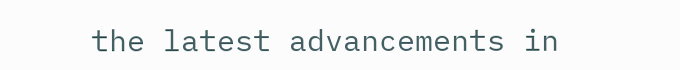the latest advancements in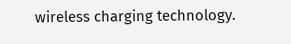wireless charging technology.